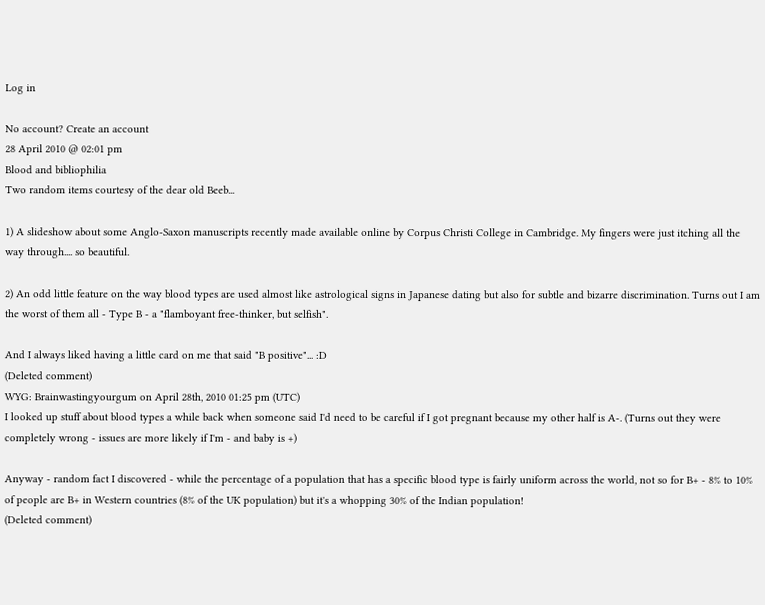Log in

No account? Create an account
28 April 2010 @ 02:01 pm
Blood and bibliophilia
Two random items courtesy of the dear old Beeb...

1) A slideshow about some Anglo-Saxon manuscripts recently made available online by Corpus Christi College in Cambridge. My fingers were just itching all the way through.... so beautiful.

2) An odd little feature on the way blood types are used almost like astrological signs in Japanese dating but also for subtle and bizarre discrimination. Turns out I am the worst of them all - Type B - a "flamboyant free-thinker, but selfish".

And I always liked having a little card on me that said "B positive"... :D
(Deleted comment)
WYG: Brainwastingyourgum on April 28th, 2010 01:25 pm (UTC)
I looked up stuff about blood types a while back when someone said I'd need to be careful if I got pregnant because my other half is A-. (Turns out they were completely wrong - issues are more likely if I'm - and baby is +)

Anyway - random fact I discovered - while the percentage of a population that has a specific blood type is fairly uniform across the world, not so for B+ - 8% to 10% of people are B+ in Western countries (8% of the UK population) but it's a whopping 30% of the Indian population!
(Deleted comment)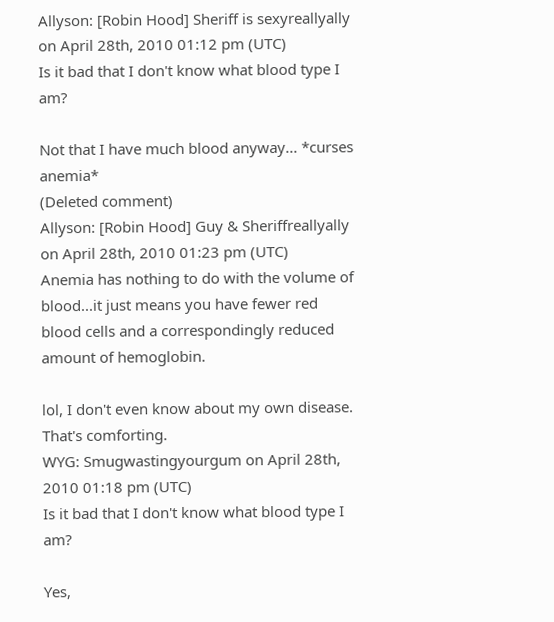Allyson: [Robin Hood] Sheriff is sexyreallyally on April 28th, 2010 01:12 pm (UTC)
Is it bad that I don't know what blood type I am?

Not that I have much blood anyway... *curses anemia*
(Deleted comment)
Allyson: [Robin Hood] Guy & Sheriffreallyally on April 28th, 2010 01:23 pm (UTC)
Anemia has nothing to do with the volume of blood...it just means you have fewer red blood cells and a correspondingly reduced amount of hemoglobin.

lol, I don't even know about my own disease. That's comforting.
WYG: Smugwastingyourgum on April 28th, 2010 01:18 pm (UTC)
Is it bad that I don't know what blood type I am?

Yes,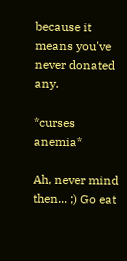because it means you've never donated any.

*curses anemia*

Ah, never mind then... ;) Go eat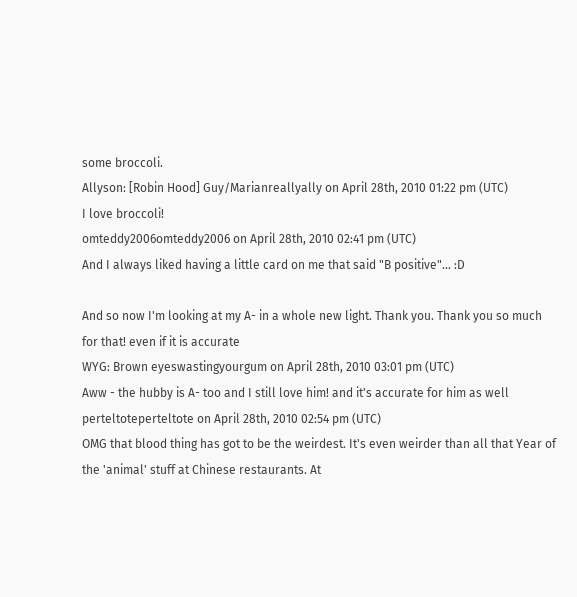some broccoli.
Allyson: [Robin Hood] Guy/Marianreallyally on April 28th, 2010 01:22 pm (UTC)
I love broccoli!
omteddy2006omteddy2006 on April 28th, 2010 02:41 pm (UTC)
And I always liked having a little card on me that said "B positive"... :D

And so now I'm looking at my A- in a whole new light. Thank you. Thank you so much for that! even if it is accurate
WYG: Brown eyeswastingyourgum on April 28th, 2010 03:01 pm (UTC)
Aww - the hubby is A- too and I still love him! and it's accurate for him as well
perteltoteperteltote on April 28th, 2010 02:54 pm (UTC)
OMG that blood thing has got to be the weirdest. It's even weirder than all that Year of the 'animal' stuff at Chinese restaurants. At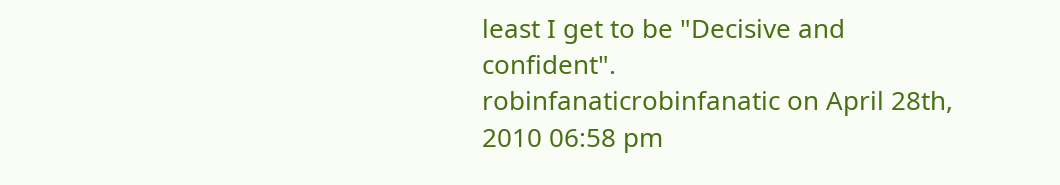least I get to be "Decisive and confident".
robinfanaticrobinfanatic on April 28th, 2010 06:58 pm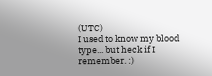(UTC)
I used to know my blood type... but heck if I remember. :)